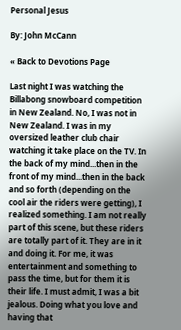Personal Jesus

By: John McCann

« Back to Devotions Page

Last night I was watching the Billabong snowboard competition in New Zealand. No, I was not in New Zealand. I was in my oversized leather club chair watching it take place on the TV. In the back of my mind...then in the front of my mind...then in the back and so forth (depending on the cool air the riders were getting), I realized something. I am not really part of this scene, but these riders are totally part of it. They are in it and doing it. For me, it was entertainment and something to pass the time, but for them it is their life. I must admit, I was a bit jealous. Doing what you love and having that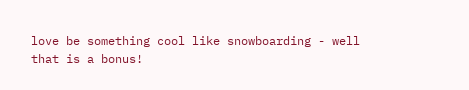love be something cool like snowboarding - well that is a bonus!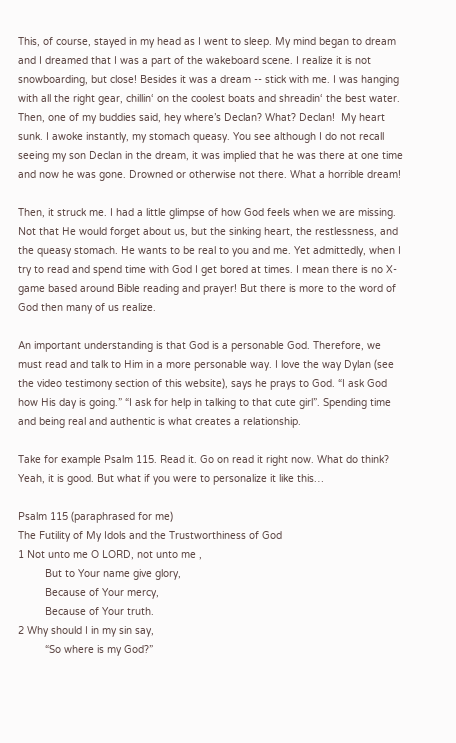This, of course, stayed in my head as I went to sleep. My mind began to dream and I dreamed that I was a part of the wakeboard scene. I realize it is not snowboarding, but close! Besides it was a dream -- stick with me. I was hanging with all the right gear, chillin‘ on the coolest boats and shreadin‘ the best water. Then, one of my buddies said, hey where’s Declan? What? Declan!  My heart sunk. I awoke instantly, my stomach queasy. You see although I do not recall seeing my son Declan in the dream, it was implied that he was there at one time and now he was gone. Drowned or otherwise not there. What a horrible dream!

Then, it struck me. I had a little glimpse of how God feels when we are missing. Not that He would forget about us, but the sinking heart, the restlessness, and the queasy stomach. He wants to be real to you and me. Yet admittedly, when I try to read and spend time with God I get bored at times. I mean there is no X-game based around Bible reading and prayer! But there is more to the word of God then many of us realize.

An important understanding is that God is a personable God. Therefore, we must read and talk to Him in a more personable way. I love the way Dylan (see the video testimony section of this website), says he prays to God. “I ask God how His day is going.” “I ask for help in talking to that cute girl”. Spending time and being real and authentic is what creates a relationship.

Take for example Psalm 115. Read it. Go on read it right now. What do think? Yeah, it is good. But what if you were to personalize it like this…

Psalm 115 (paraphrased for me)
The Futility of My Idols and the Trustworthiness of God
1 Not unto me O LORD, not unto me ,
         But to Your name give glory,
         Because of Your mercy,
         Because of Your truth.
2 Why should I in my sin say,
         “So where is my God?”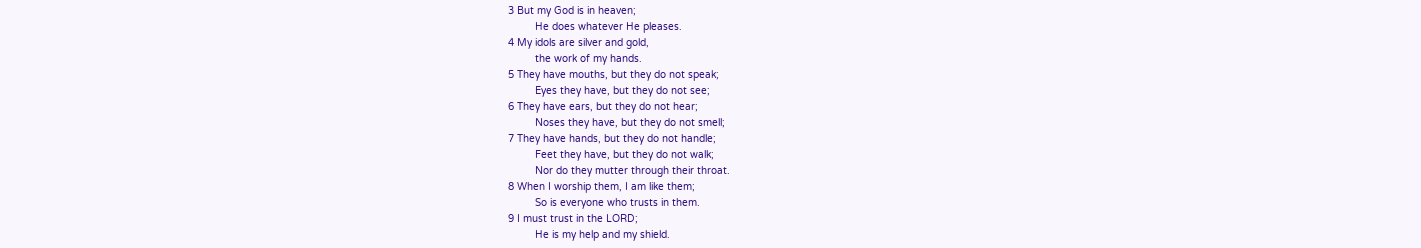3 But my God is in heaven;
         He does whatever He pleases.
4 My idols are silver and gold,
         the work of my hands.
5 They have mouths, but they do not speak;
         Eyes they have, but they do not see;
6 They have ears, but they do not hear;
         Noses they have, but they do not smell;
7 They have hands, but they do not handle;
         Feet they have, but they do not walk;
         Nor do they mutter through their throat.
8 When I worship them, I am like them;
         So is everyone who trusts in them.
9 I must trust in the LORD;
         He is my help and my shield.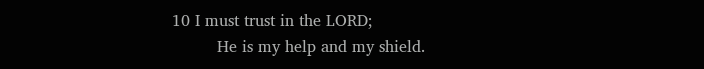10 I must trust in the LORD;
         He is my help and my shield.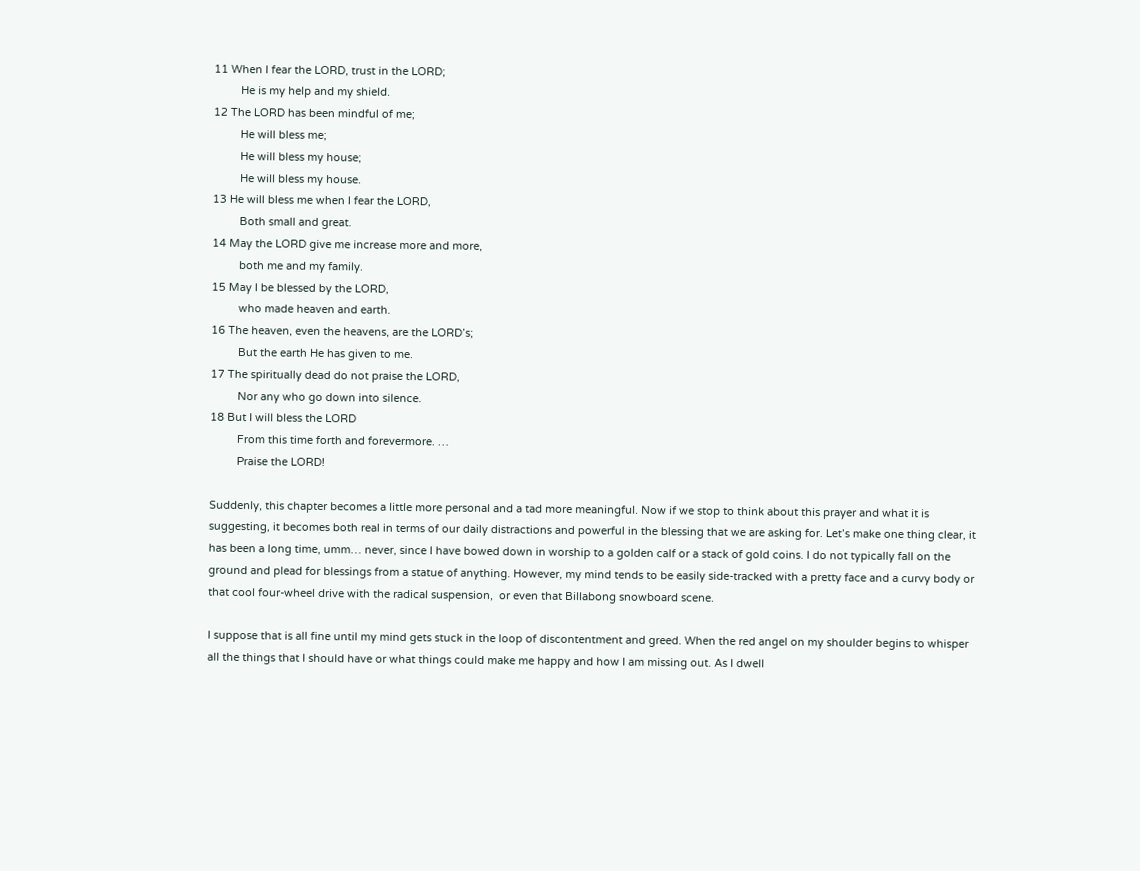11 When I fear the LORD, trust in the LORD;
         He is my help and my shield.
12 The LORD has been mindful of me;
         He will bless me;
         He will bless my house;
         He will bless my house.
13 He will bless me when I fear the LORD,
         Both small and great.
14 May the LORD give me increase more and more,
         both me and my family.
15 May I be blessed by the LORD,
         who made heaven and earth.
16 The heaven, even the heavens, are the LORD’s;
         But the earth He has given to me.
17 The spiritually dead do not praise the LORD,
         Nor any who go down into silence.
18 But I will bless the LORD
         From this time forth and forevermore. …
         Praise the LORD!

Suddenly, this chapter becomes a little more personal and a tad more meaningful. Now if we stop to think about this prayer and what it is suggesting, it becomes both real in terms of our daily distractions and powerful in the blessing that we are asking for. Let’s make one thing clear, it has been a long time, umm… never, since I have bowed down in worship to a golden calf or a stack of gold coins. I do not typically fall on the ground and plead for blessings from a statue of anything. However, my mind tends to be easily side-tracked with a pretty face and a curvy body or that cool four-wheel drive with the radical suspension,  or even that Billabong snowboard scene.

I suppose that is all fine until my mind gets stuck in the loop of discontentment and greed. When the red angel on my shoulder begins to whisper all the things that I should have or what things could make me happy and how I am missing out. As I dwell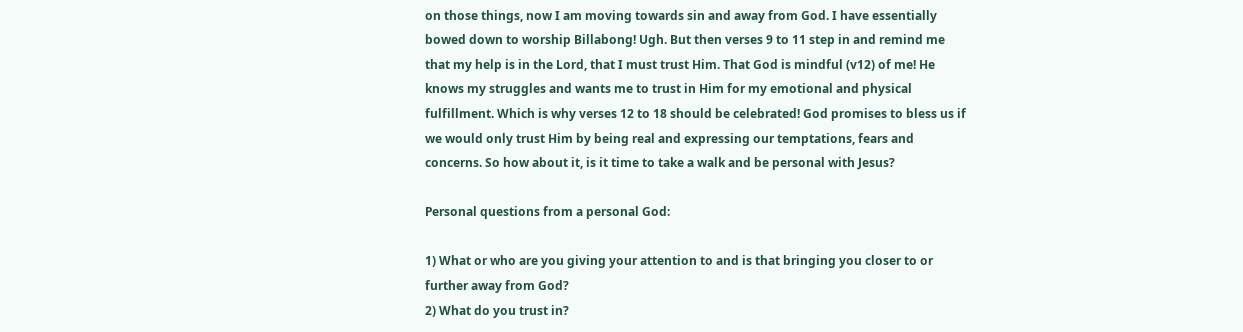on those things, now I am moving towards sin and away from God. I have essentially bowed down to worship Billabong! Ugh. But then verses 9 to 11 step in and remind me that my help is in the Lord, that I must trust Him. That God is mindful (v12) of me! He knows my struggles and wants me to trust in Him for my emotional and physical fulfillment. Which is why verses 12 to 18 should be celebrated! God promises to bless us if we would only trust Him by being real and expressing our temptations, fears and concerns. So how about it, is it time to take a walk and be personal with Jesus?

Personal questions from a personal God:

1) What or who are you giving your attention to and is that bringing you closer to or further away from God?
2) What do you trust in?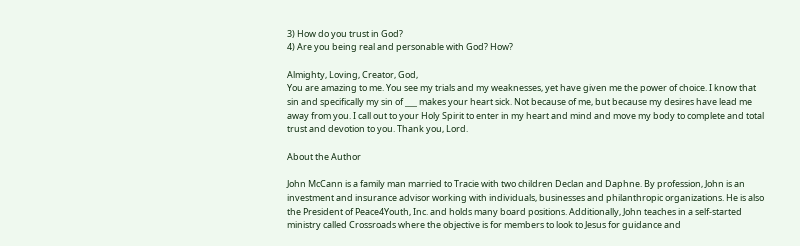3) How do you trust in God?
4) Are you being real and personable with God? How?

Almighty, Loving, Creator, God,
You are amazing to me. You see my trials and my weaknesses, yet have given me the power of choice. I know that sin and specifically my sin of ___ makes your heart sick. Not because of me, but because my desires have lead me away from you. I call out to your Holy Spirit to enter in my heart and mind and move my body to complete and total trust and devotion to you. Thank you, Lord.

About the Author

John McCann is a family man married to Tracie with two children Declan and Daphne. By profession, John is an investment and insurance advisor working with individuals, businesses and philanthropic organizations. He is also the President of Peace4Youth, Inc. and holds many board positions. Additionally, John teaches in a self-started ministry called Crossroads where the objective is for members to look to Jesus for guidance and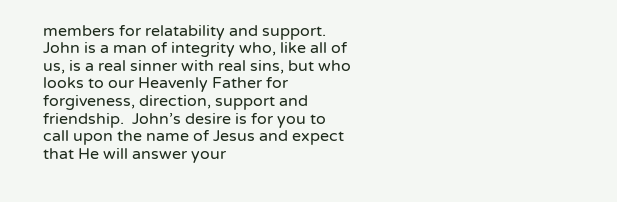members for relatability and support. John is a man of integrity who, like all of us, is a real sinner with real sins, but who looks to our Heavenly Father for forgiveness, direction, support and friendship.  John’s desire is for you to call upon the name of Jesus and expect that He will answer your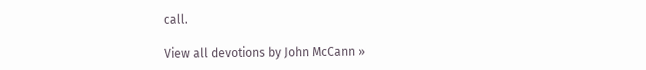call.

View all devotions by John McCann »